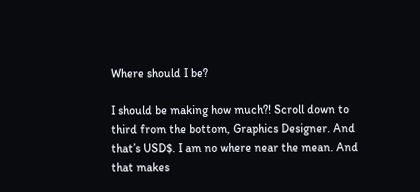Where should I be?

I should be making how much?! Scroll down to third from the bottom, Graphics Designer. And that’s USD$. I am no where near the mean. And that makes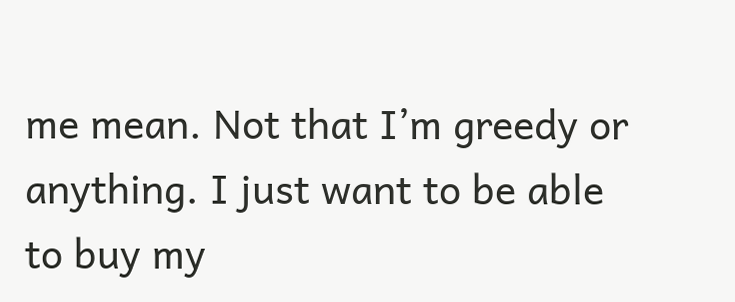me mean. Not that I’m greedy or anything. I just want to be able to buy my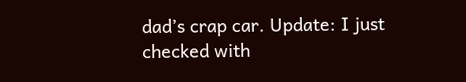dad’s crap car. Update: I just checked with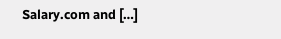Salary.com and […]